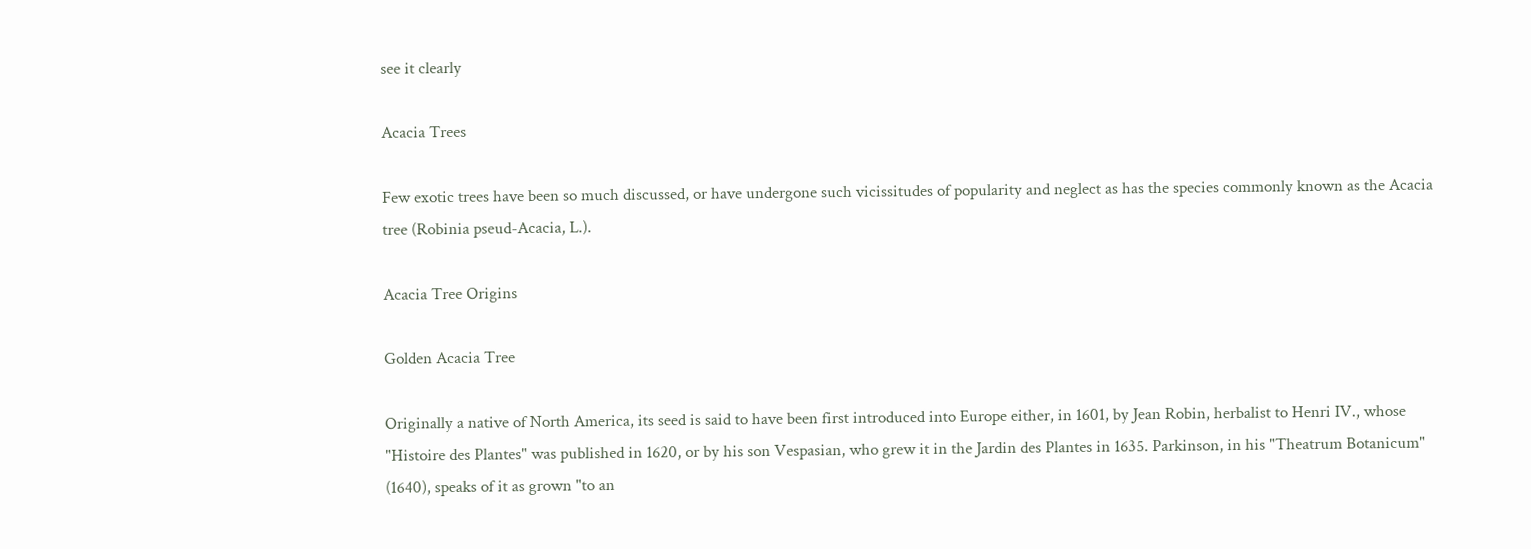see it clearly

Acacia Trees

Few exotic trees have been so much discussed, or have undergone such vicissitudes of popularity and neglect as has the species commonly known as the Acacia tree (Robinia pseud-Acacia, L.).

Acacia Tree Origins

Golden Acacia Tree

Originally a native of North America, its seed is said to have been first introduced into Europe either, in 1601, by Jean Robin, herbalist to Henri IV., whose "Histoire des Plantes" was published in 1620, or by his son Vespasian, who grew it in the Jardin des Plantes in 1635. Parkinson, in his "Theatrum Botanicum" (1640), speaks of it as grown "to an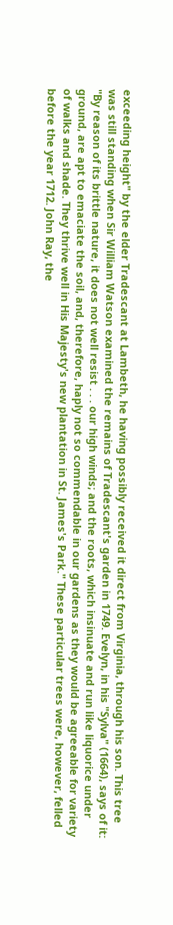exceeding height" by the elder Tradescant at Lambeth, he having possibly received it direct from Virginia, through his son. This tree was still standing when Sir William Watson examined the remains of Tradescant's garden in 1749. Evelyn, in his "Sylva" (1664), says of it: "By reason of its brittle nature, it does not well resist . . . our high winds; and the roots, which insinuate and run like liquorice under ground, are apt to emaciate the soil, and, therefore, haply not so commendable in our gardens as they would be agreeable for variety of walks and shade. They thrive well in His Majesty's new plantation in St. James's Park." These particular trees were, however, felled before the year 1712. John Ray, the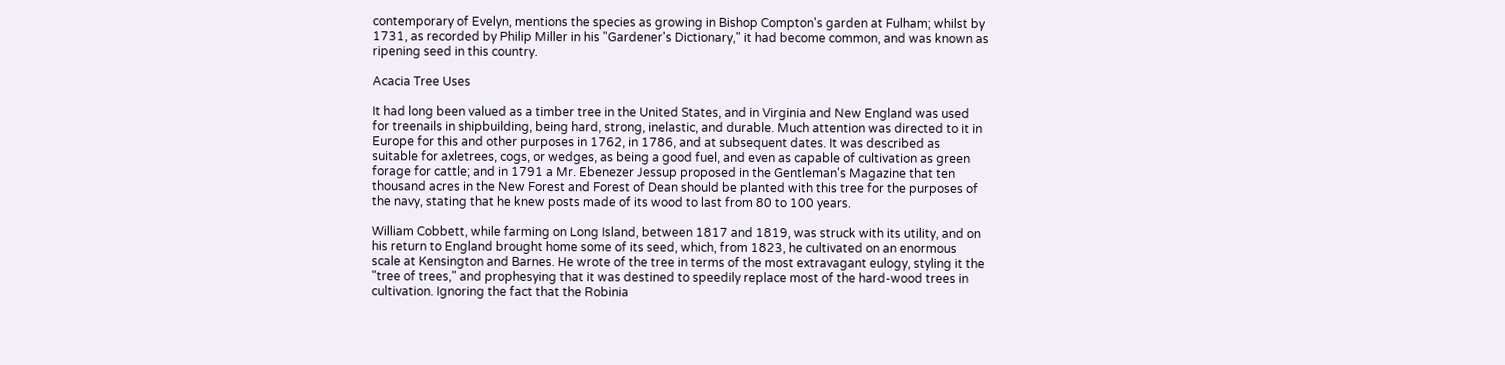contemporary of Evelyn, mentions the species as growing in Bishop Compton's garden at Fulham; whilst by 1731, as recorded by Philip Miller in his "Gardener's Dictionary," it had become common, and was known as ripening seed in this country.

Acacia Tree Uses

It had long been valued as a timber tree in the United States, and in Virginia and New England was used for treenails in shipbuilding, being hard, strong, inelastic, and durable. Much attention was directed to it in Europe for this and other purposes in 1762, in 1786, and at subsequent dates. It was described as suitable for axletrees, cogs, or wedges, as being a good fuel, and even as capable of cultivation as green forage for cattle; and in 1791 a Mr. Ebenezer Jessup proposed in the Gentleman's Magazine that ten thousand acres in the New Forest and Forest of Dean should be planted with this tree for the purposes of the navy, stating that he knew posts made of its wood to last from 80 to 100 years.

William Cobbett, while farming on Long Island, between 1817 and 1819, was struck with its utility, and on his return to England brought home some of its seed, which, from 1823, he cultivated on an enormous scale at Kensington and Barnes. He wrote of the tree in terms of the most extravagant eulogy, styling it the "tree of trees," and prophesying that it was destined to speedily replace most of the hard-wood trees in cultivation. Ignoring the fact that the Robinia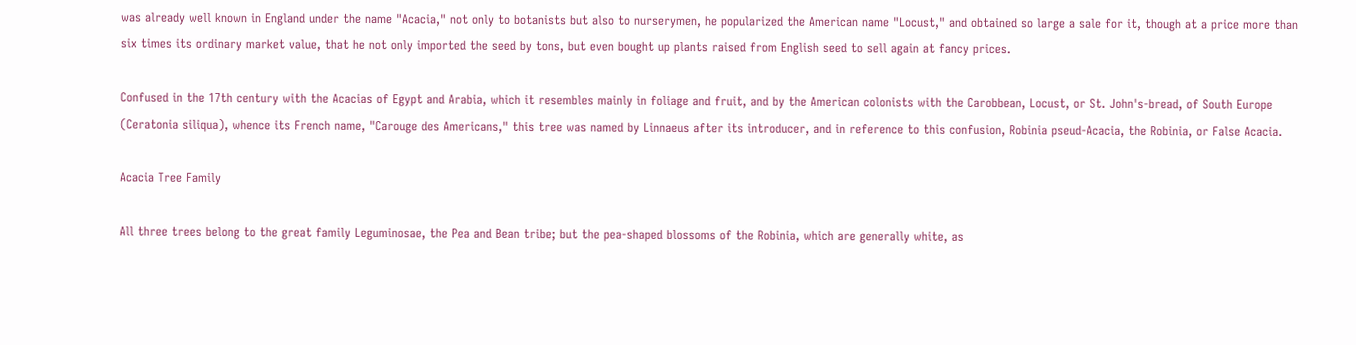was already well known in England under the name "Acacia," not only to botanists but also to nurserymen, he popularized the American name "Locust," and obtained so large a sale for it, though at a price more than six times its ordinary market value, that he not only imported the seed by tons, but even bought up plants raised from English seed to sell again at fancy prices.

Confused in the 17th century with the Acacias of Egypt and Arabia, which it resembles mainly in foliage and fruit, and by the American colonists with the Carobbean, Locust, or St. John's-bread, of South Europe (Ceratonia siliqua), whence its French name, "Carouge des Americans," this tree was named by Linnaeus after its introducer, and in reference to this confusion, Robinia pseud-Acacia, the Robinia, or False Acacia.

Acacia Tree Family

All three trees belong to the great family Leguminosae, the Pea and Bean tribe; but the pea-shaped blossoms of the Robinia, which are generally white, as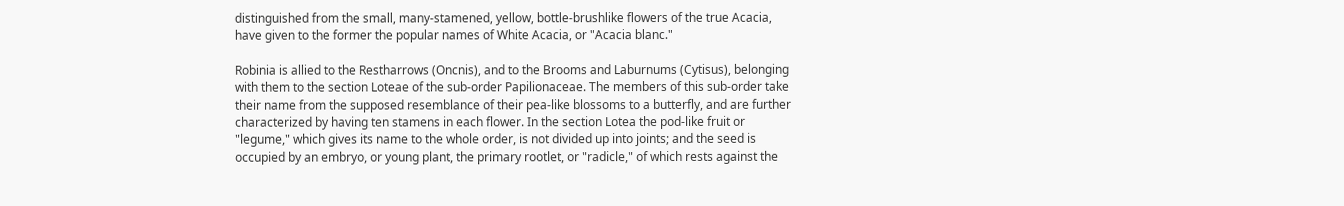distinguished from the small, many-stamened, yellow, bottle-brushlike flowers of the true Acacia, have given to the former the popular names of White Acacia, or "Acacia blanc."

Robinia is allied to the Restharrows (Oncnis), and to the Brooms and Laburnums (Cytisus), belonging with them to the section Loteae of the sub-order Papilionaceae. The members of this sub-order take their name from the supposed resemblance of their pea-like blossoms to a butterfly, and are further characterized by having ten stamens in each flower. In the section Lotea the pod-like fruit or "legume," which gives its name to the whole order, is not divided up into joints; and the seed is occupied by an embryo, or young plant, the primary rootlet, or "radicle," of which rests against the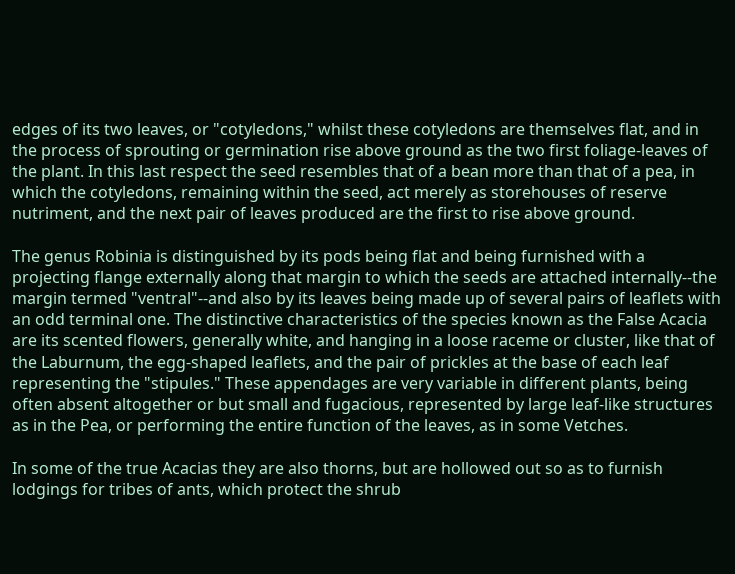edges of its two leaves, or "cotyledons," whilst these cotyledons are themselves flat, and in the process of sprouting or germination rise above ground as the two first foliage-leaves of the plant. In this last respect the seed resembles that of a bean more than that of a pea, in which the cotyledons, remaining within the seed, act merely as storehouses of reserve nutriment, and the next pair of leaves produced are the first to rise above ground.

The genus Robinia is distinguished by its pods being flat and being furnished with a projecting flange externally along that margin to which the seeds are attached internally--the margin termed "ventral"--and also by its leaves being made up of several pairs of leaflets with an odd terminal one. The distinctive characteristics of the species known as the False Acacia are its scented flowers, generally white, and hanging in a loose raceme or cluster, like that of the Laburnum, the egg-shaped leaflets, and the pair of prickles at the base of each leaf representing the "stipules." These appendages are very variable in different plants, being often absent altogether or but small and fugacious, represented by large leaf-like structures as in the Pea, or performing the entire function of the leaves, as in some Vetches.

In some of the true Acacias they are also thorns, but are hollowed out so as to furnish lodgings for tribes of ants, which protect the shrub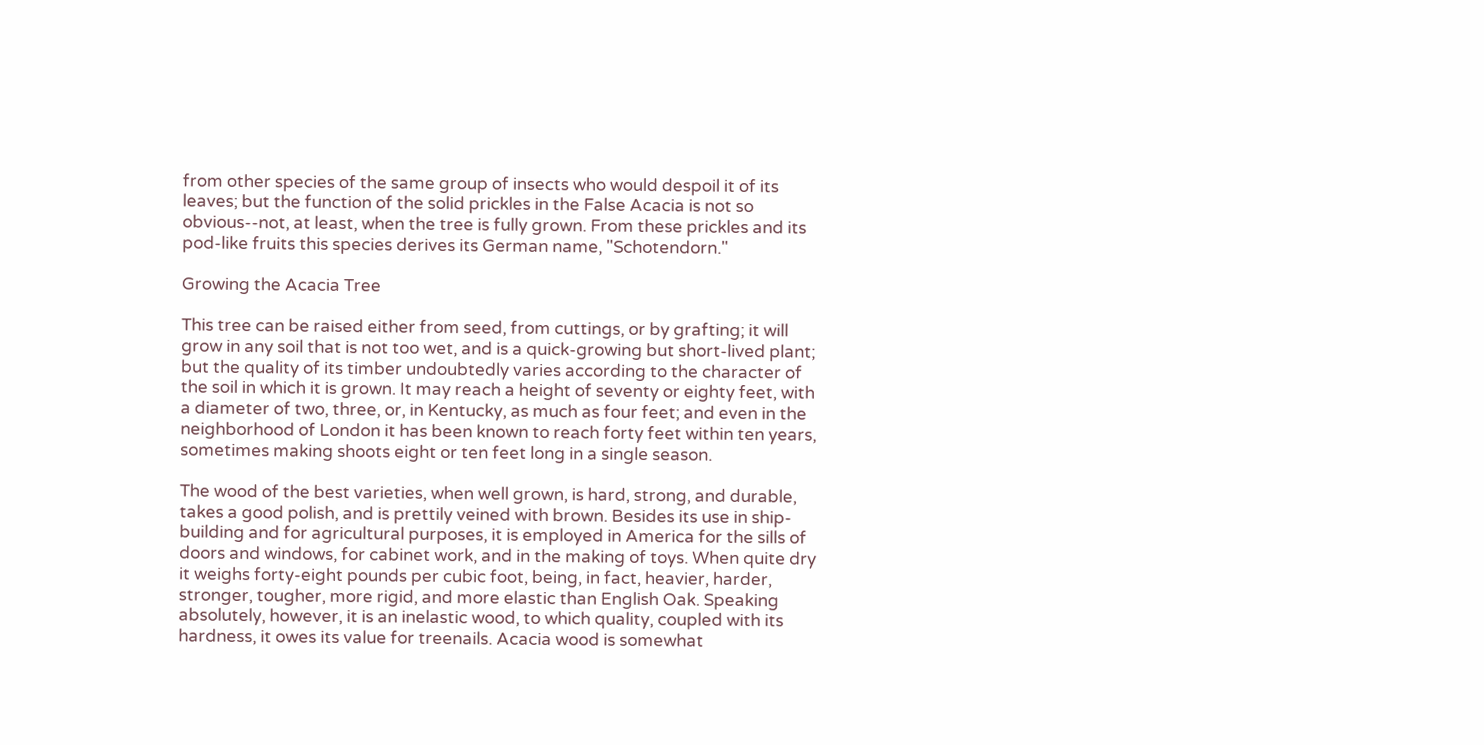from other species of the same group of insects who would despoil it of its leaves; but the function of the solid prickles in the False Acacia is not so obvious--not, at least, when the tree is fully grown. From these prickles and its pod-like fruits this species derives its German name, "Schotendorn."

Growing the Acacia Tree

This tree can be raised either from seed, from cuttings, or by grafting; it will grow in any soil that is not too wet, and is a quick-growing but short-lived plant; but the quality of its timber undoubtedly varies according to the character of the soil in which it is grown. It may reach a height of seventy or eighty feet, with a diameter of two, three, or, in Kentucky, as much as four feet; and even in the neighborhood of London it has been known to reach forty feet within ten years, sometimes making shoots eight or ten feet long in a single season.

The wood of the best varieties, when well grown, is hard, strong, and durable, takes a good polish, and is prettily veined with brown. Besides its use in ship-building and for agricultural purposes, it is employed in America for the sills of doors and windows, for cabinet work, and in the making of toys. When quite dry it weighs forty-eight pounds per cubic foot, being, in fact, heavier, harder, stronger, tougher, more rigid, and more elastic than English Oak. Speaking absolutely, however, it is an inelastic wood, to which quality, coupled with its hardness, it owes its value for treenails. Acacia wood is somewhat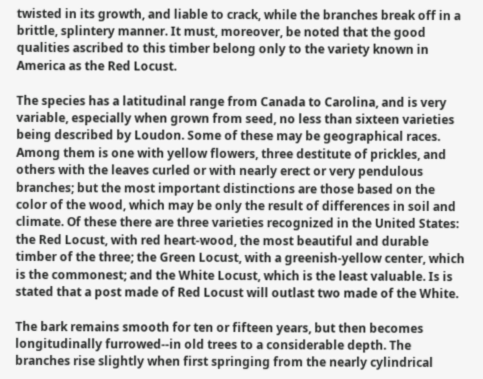twisted in its growth, and liable to crack, while the branches break off in a brittle, splintery manner. It must, moreover, be noted that the good qualities ascribed to this timber belong only to the variety known in America as the Red Locust.

The species has a latitudinal range from Canada to Carolina, and is very variable, especially when grown from seed, no less than sixteen varieties being described by Loudon. Some of these may be geographical races. Among them is one with yellow flowers, three destitute of prickles, and others with the leaves curled or with nearly erect or very pendulous branches; but the most important distinctions are those based on the color of the wood, which may be only the result of differences in soil and climate. Of these there are three varieties recognized in the United States: the Red Locust, with red heart-wood, the most beautiful and durable timber of the three; the Green Locust, with a greenish-yellow center, which is the commonest; and the White Locust, which is the least valuable. Is is stated that a post made of Red Locust will outlast two made of the White.

The bark remains smooth for ten or fifteen years, but then becomes longitudinally furrowed--in old trees to a considerable depth. The branches rise slightly when first springing from the nearly cylindrical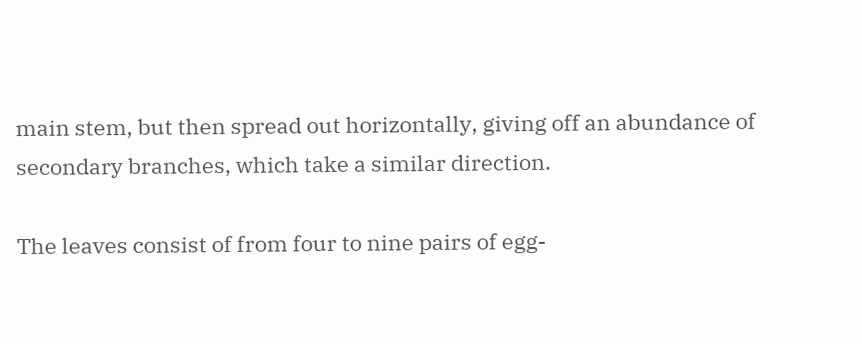main stem, but then spread out horizontally, giving off an abundance of secondary branches, which take a similar direction.

The leaves consist of from four to nine pairs of egg-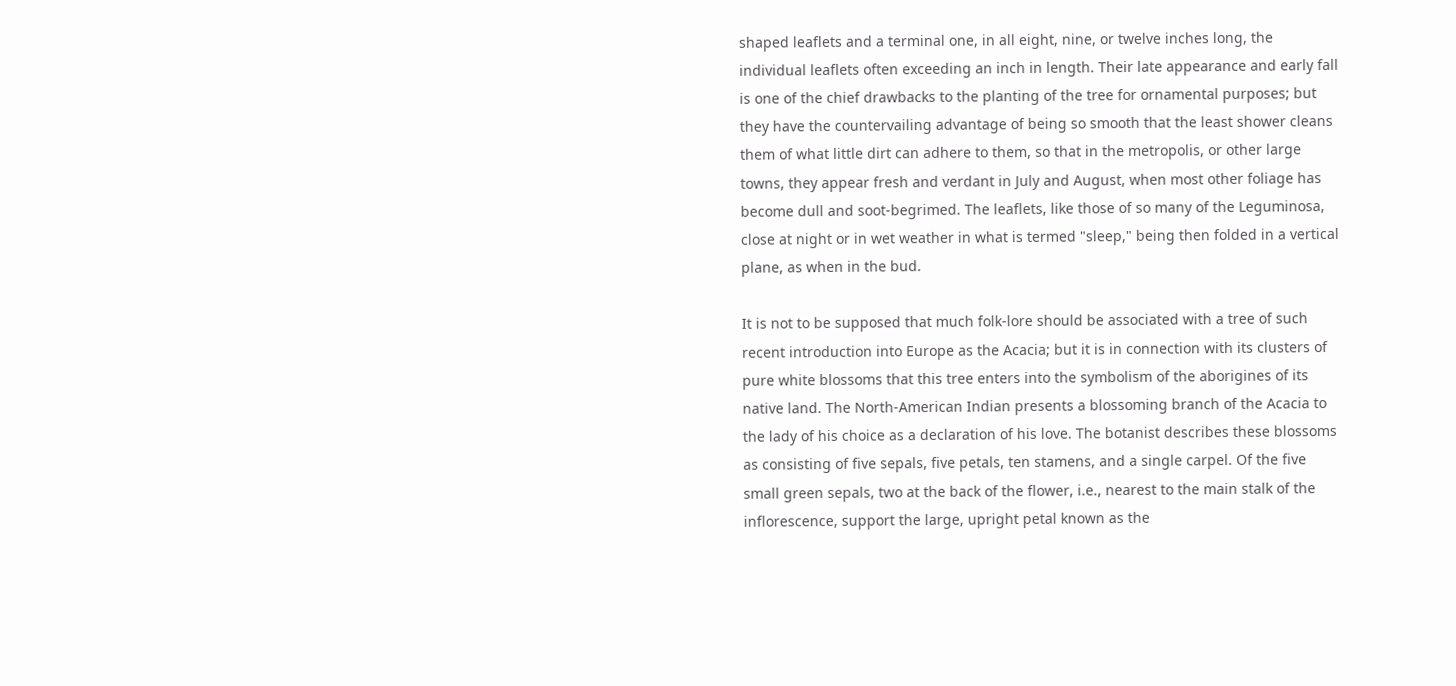shaped leaflets and a terminal one, in all eight, nine, or twelve inches long, the individual leaflets often exceeding an inch in length. Their late appearance and early fall is one of the chief drawbacks to the planting of the tree for ornamental purposes; but they have the countervailing advantage of being so smooth that the least shower cleans them of what little dirt can adhere to them, so that in the metropolis, or other large towns, they appear fresh and verdant in July and August, when most other foliage has become dull and soot-begrimed. The leaflets, like those of so many of the Leguminosa, close at night or in wet weather in what is termed "sleep," being then folded in a vertical plane, as when in the bud.

It is not to be supposed that much folk-lore should be associated with a tree of such recent introduction into Europe as the Acacia; but it is in connection with its clusters of pure white blossoms that this tree enters into the symbolism of the aborigines of its native land. The North-American Indian presents a blossoming branch of the Acacia to the lady of his choice as a declaration of his love. The botanist describes these blossoms as consisting of five sepals, five petals, ten stamens, and a single carpel. Of the five small green sepals, two at the back of the flower, i.e., nearest to the main stalk of the inflorescence, support the large, upright petal known as the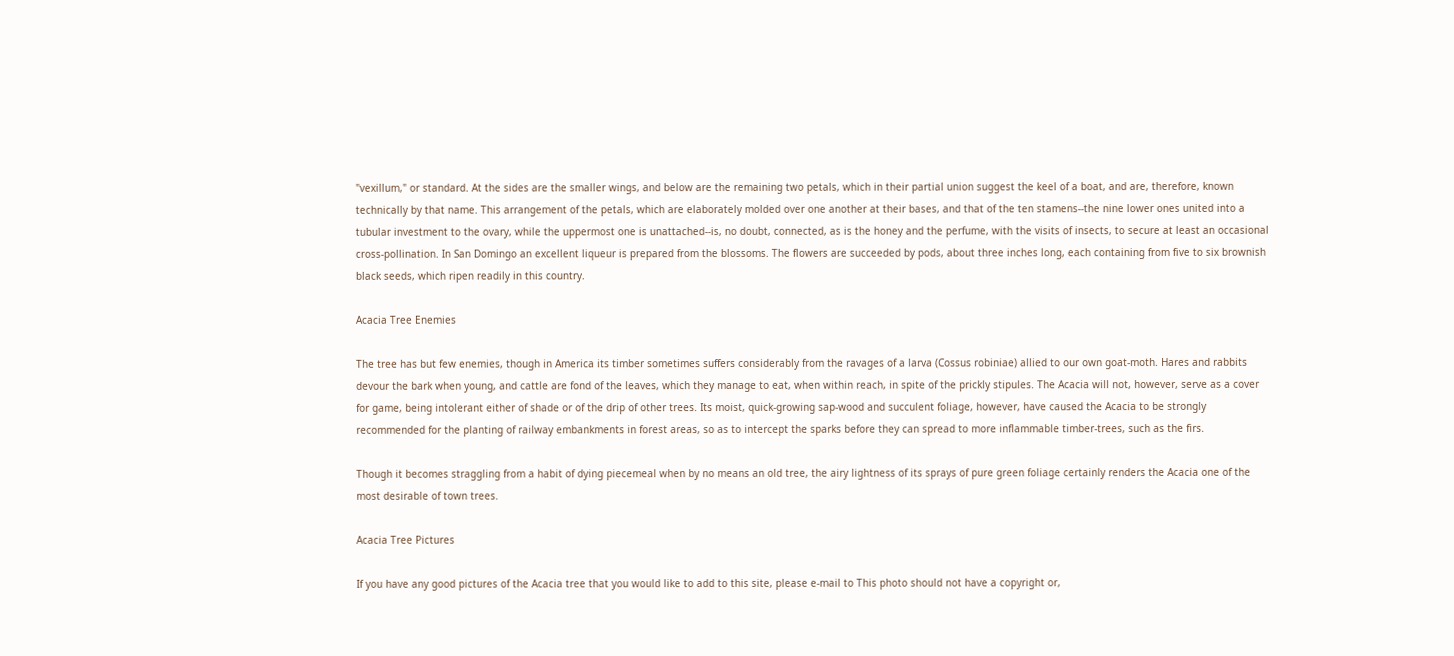"vexillum," or standard. At the sides are the smaller wings, and below are the remaining two petals, which in their partial union suggest the keel of a boat, and are, therefore, known technically by that name. This arrangement of the petals, which are elaborately molded over one another at their bases, and that of the ten stamens--the nine lower ones united into a tubular investment to the ovary, while the uppermost one is unattached--is, no doubt, connected, as is the honey and the perfume, with the visits of insects, to secure at least an occasional cross-pollination. In San Domingo an excellent liqueur is prepared from the blossoms. The flowers are succeeded by pods, about three inches long, each containing from five to six brownish black seeds, which ripen readily in this country.

Acacia Tree Enemies

The tree has but few enemies, though in America its timber sometimes suffers considerably from the ravages of a larva (Cossus robiniae) allied to our own goat-moth. Hares and rabbits devour the bark when young, and cattle are fond of the leaves, which they manage to eat, when within reach, in spite of the prickly stipules. The Acacia will not, however, serve as a cover for game, being intolerant either of shade or of the drip of other trees. Its moist, quick-growing sap-wood and succulent foliage, however, have caused the Acacia to be strongly recommended for the planting of railway embankments in forest areas, so as to intercept the sparks before they can spread to more inflammable timber-trees, such as the firs.

Though it becomes straggling from a habit of dying piecemeal when by no means an old tree, the airy lightness of its sprays of pure green foliage certainly renders the Acacia one of the most desirable of town trees.

Acacia Tree Pictures

If you have any good pictures of the Acacia tree that you would like to add to this site, please e-mail to This photo should not have a copyright or,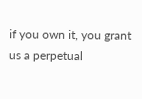if you own it, you grant us a perpetual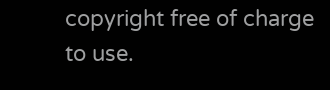copyright free of charge to use.